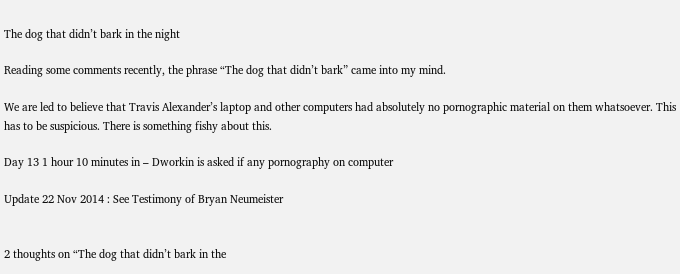The dog that didn’t bark in the night

Reading some comments recently, the phrase “The dog that didn’t bark” came into my mind.

We are led to believe that Travis Alexander’s laptop and other computers had absolutely no pornographic material on them whatsoever. This has to be suspicious. There is something fishy about this.

Day 13 1 hour 10 minutes in – Dworkin is asked if any pornography on computer

Update 22 Nov 2014 : See Testimony of Bryan Neumeister


2 thoughts on “The dog that didn’t bark in the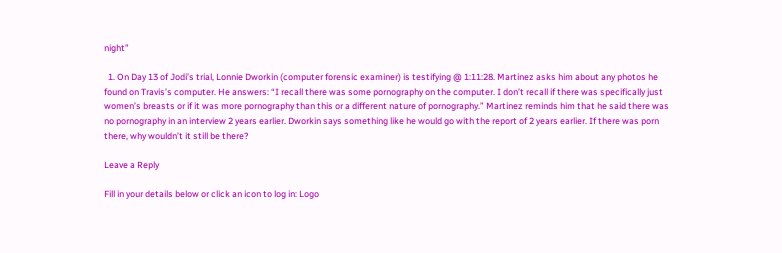night”

  1. On Day 13 of Jodi’s trial, Lonnie Dworkin (computer forensic examiner) is testifying @ 1:11:28. Martinez asks him about any photos he found on Travis’s computer. He answers: “I recall there was some pornography on the computer. I don’t recall if there was specifically just women’s breasts or if it was more pornography than this or a different nature of pornography.” Martinez reminds him that he said there was no pornography in an interview 2 years earlier. Dworkin says something like he would go with the report of 2 years earlier. If there was porn there, why wouldn’t it still be there?

Leave a Reply

Fill in your details below or click an icon to log in: Logo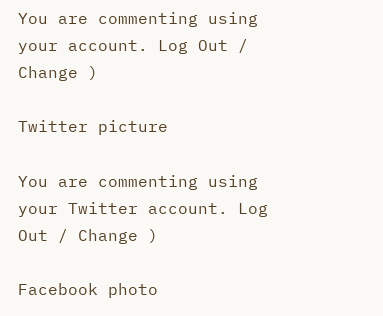You are commenting using your account. Log Out / Change )

Twitter picture

You are commenting using your Twitter account. Log Out / Change )

Facebook photo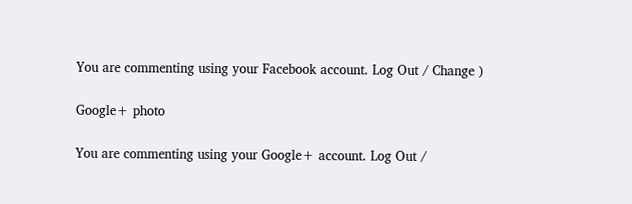You are commenting using your Facebook account. Log Out / Change )

Google+ photo

You are commenting using your Google+ account. Log Out /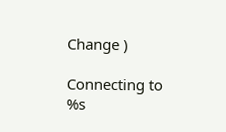Change )

Connecting to %s